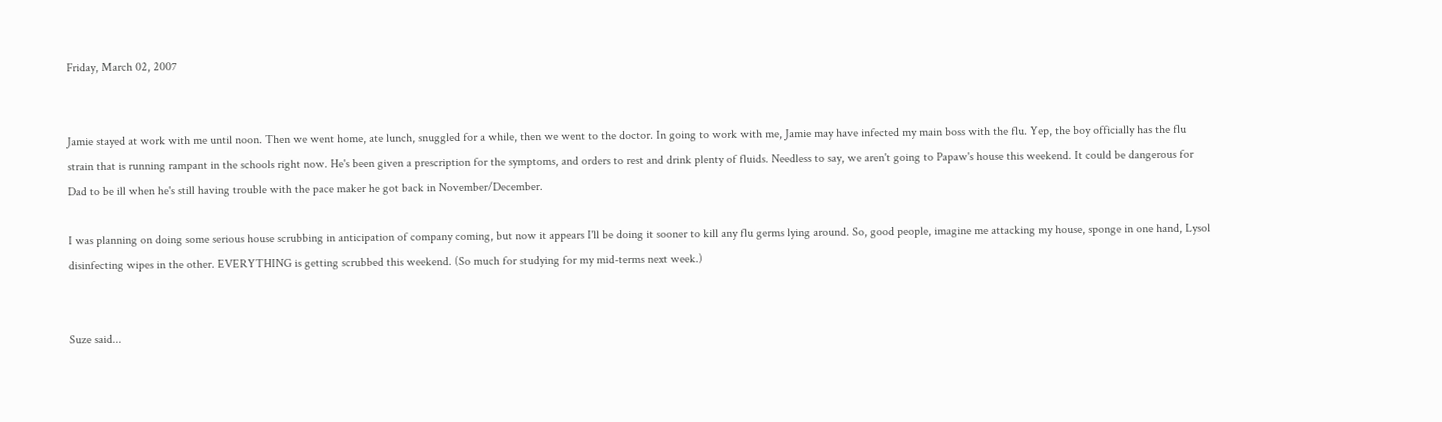Friday, March 02, 2007


Jamie stayed at work with me until noon. Then we went home, ate lunch, snuggled for a while, then we went to the doctor. In going to work with me, Jamie may have infected my main boss with the flu. Yep, the boy officially has the flu strain that is running rampant in the schools right now. He's been given a prescription for the symptoms, and orders to rest and drink plenty of fluids. Needless to say, we aren't going to Papaw's house this weekend. It could be dangerous for Dad to be ill when he's still having trouble with the pace maker he got back in November/December.

I was planning on doing some serious house scrubbing in anticipation of company coming, but now it appears I'll be doing it sooner to kill any flu germs lying around. So, good people, imagine me attacking my house, sponge in one hand, Lysol disinfecting wipes in the other. EVERYTHING is getting scrubbed this weekend. (So much for studying for my mid-terms next week.)


Suze said...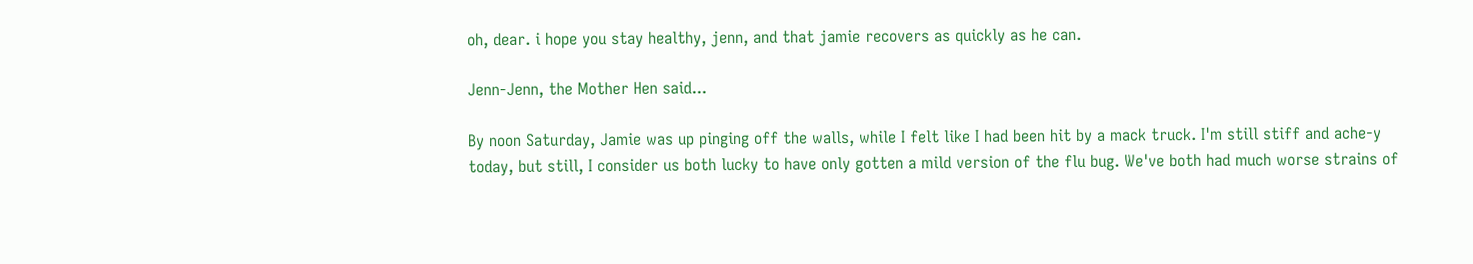oh, dear. i hope you stay healthy, jenn, and that jamie recovers as quickly as he can.

Jenn-Jenn, the Mother Hen said...

By noon Saturday, Jamie was up pinging off the walls, while I felt like I had been hit by a mack truck. I'm still stiff and ache-y today, but still, I consider us both lucky to have only gotten a mild version of the flu bug. We've both had much worse strains of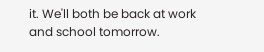it. We'll both be back at work and school tomorrow.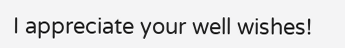I appreciate your well wishes!